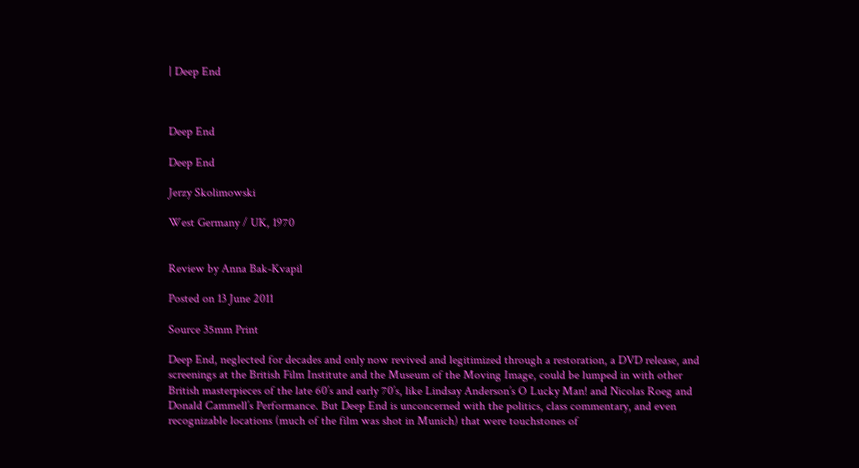| Deep End



Deep End

Deep End

Jerzy Skolimowski

West Germany / UK, 1970


Review by Anna Bak-Kvapil

Posted on 13 June 2011

Source 35mm Print

Deep End, neglected for decades and only now revived and legitimized through a restoration, a DVD release, and screenings at the British Film Institute and the Museum of the Moving Image, could be lumped in with other British masterpieces of the late 60’s and early 70’s, like Lindsay Anderson’s O Lucky Man! and Nicolas Roeg and Donald Cammell’s Performance. But Deep End is unconcerned with the politics, class commentary, and even recognizable locations (much of the film was shot in Munich) that were touchstones of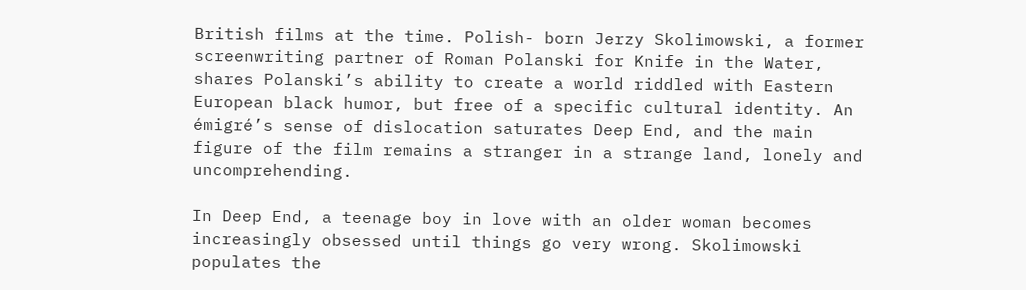British films at the time. Polish- born Jerzy Skolimowski, a former screenwriting partner of Roman Polanski for Knife in the Water, shares Polanski’s ability to create a world riddled with Eastern European black humor, but free of a specific cultural identity. An émigré’s sense of dislocation saturates Deep End, and the main figure of the film remains a stranger in a strange land, lonely and uncomprehending.

In Deep End, a teenage boy in love with an older woman becomes increasingly obsessed until things go very wrong. Skolimowski populates the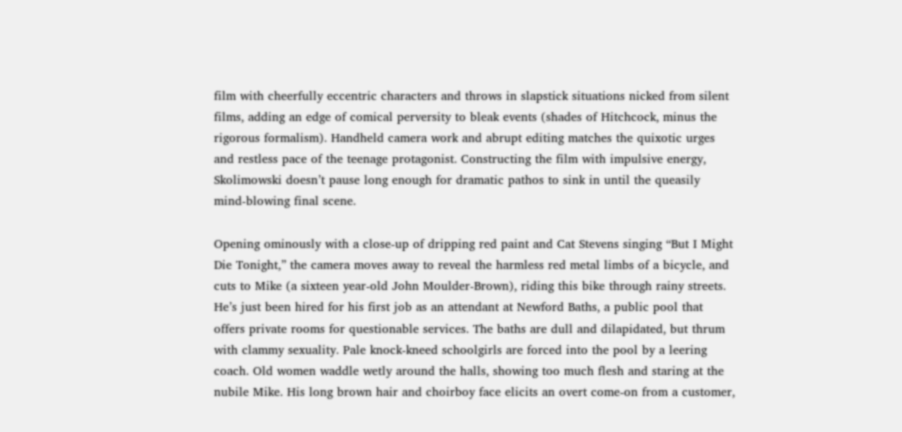film with cheerfully eccentric characters and throws in slapstick situations nicked from silent films, adding an edge of comical perversity to bleak events (shades of Hitchcock, minus the rigorous formalism). Handheld camera work and abrupt editing matches the quixotic urges and restless pace of the teenage protagonist. Constructing the film with impulsive energy, Skolimowski doesn’t pause long enough for dramatic pathos to sink in until the queasily mind-blowing final scene.

Opening ominously with a close-up of dripping red paint and Cat Stevens singing “But I Might Die Tonight,” the camera moves away to reveal the harmless red metal limbs of a bicycle, and cuts to Mike (a sixteen year-old John Moulder-Brown), riding this bike through rainy streets. He’s just been hired for his first job as an attendant at Newford Baths, a public pool that offers private rooms for questionable services. The baths are dull and dilapidated, but thrum with clammy sexuality. Pale knock-kneed schoolgirls are forced into the pool by a leering coach. Old women waddle wetly around the halls, showing too much flesh and staring at the nubile Mike. His long brown hair and choirboy face elicits an overt come-on from a customer,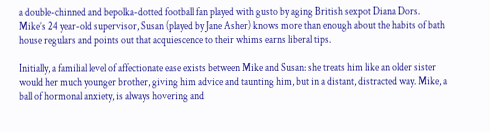a double-chinned and bepolka-dotted football fan played with gusto by aging British sexpot Diana Dors. Mike’s 24 year-old supervisor, Susan (played by Jane Asher) knows more than enough about the habits of bath house regulars and points out that acquiescence to their whims earns liberal tips.

Initially, a familial level of affectionate ease exists between Mike and Susan: she treats him like an older sister would her much younger brother, giving him advice and taunting him, but in a distant, distracted way. Mike, a ball of hormonal anxiety, is always hovering and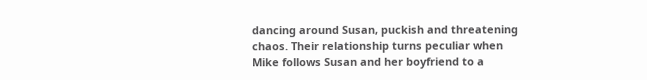dancing around Susan, puckish and threatening chaos. Their relationship turns peculiar when Mike follows Susan and her boyfriend to a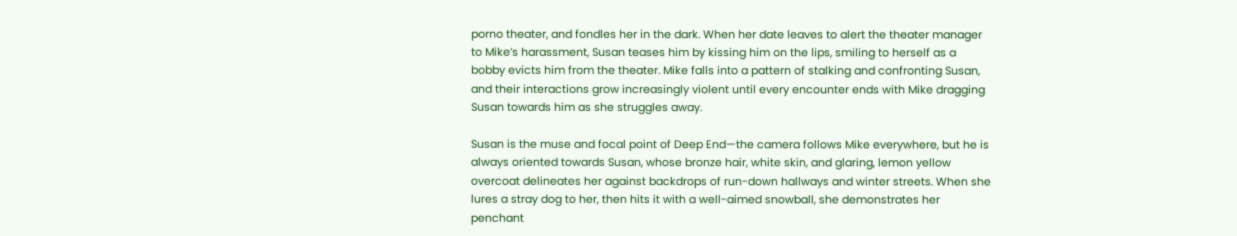porno theater, and fondles her in the dark. When her date leaves to alert the theater manager to Mike’s harassment, Susan teases him by kissing him on the lips, smiling to herself as a bobby evicts him from the theater. Mike falls into a pattern of stalking and confronting Susan, and their interactions grow increasingly violent until every encounter ends with Mike dragging Susan towards him as she struggles away.

Susan is the muse and focal point of Deep End—the camera follows Mike everywhere, but he is always oriented towards Susan, whose bronze hair, white skin, and glaring, lemon yellow overcoat delineates her against backdrops of run-down hallways and winter streets. When she lures a stray dog to her, then hits it with a well-aimed snowball, she demonstrates her penchant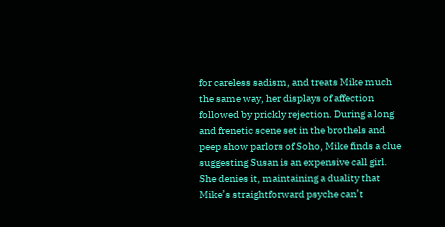for careless sadism, and treats Mike much the same way, her displays of affection followed by prickly rejection. During a long and frenetic scene set in the brothels and peep show parlors of Soho, Mike finds a clue suggesting Susan is an expensive call girl. She denies it, maintaining a duality that Mike’s straightforward psyche can’t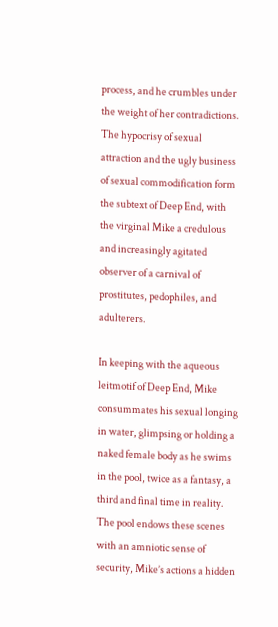process, and he crumbles under the weight of her contradictions. The hypocrisy of sexual attraction and the ugly business of sexual commodification form the subtext of Deep End, with the virginal Mike a credulous and increasingly agitated observer of a carnival of prostitutes, pedophiles, and adulterers.

In keeping with the aqueous leitmotif of Deep End, Mike consummates his sexual longing in water, glimpsing or holding a naked female body as he swims in the pool, twice as a fantasy, a third and final time in reality. The pool endows these scenes with an amniotic sense of security, Mike’s actions a hidden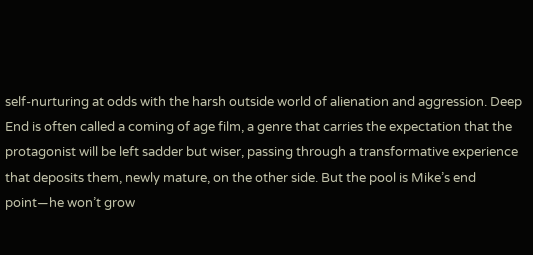self-nurturing at odds with the harsh outside world of alienation and aggression. Deep End is often called a coming of age film, a genre that carries the expectation that the protagonist will be left sadder but wiser, passing through a transformative experience that deposits them, newly mature, on the other side. But the pool is Mike’s end point—he won’t grow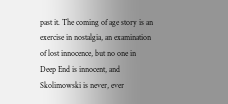past it. The coming of age story is an exercise in nostalgia, an examination of lost innocence, but no one in Deep End is innocent, and Skolimowski is never, ever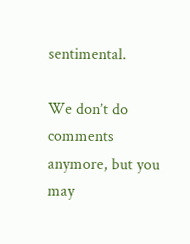sentimental.

We don’t do comments anymore, but you may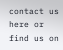contact us here or find us on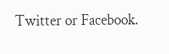Twitter or Facebook.